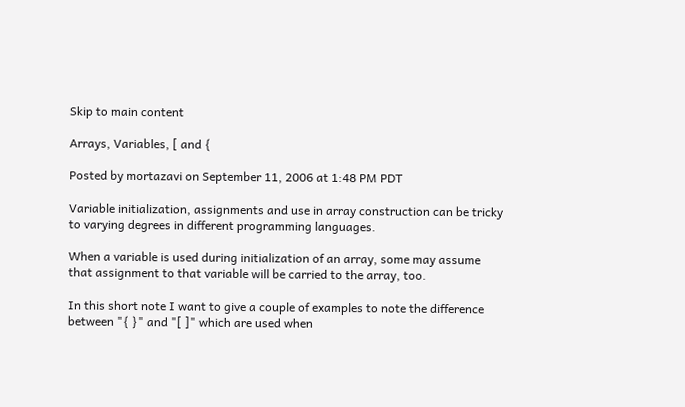Skip to main content

Arrays, Variables, [ and {

Posted by mortazavi on September 11, 2006 at 1:48 PM PDT

Variable initialization, assignments and use in array construction can be tricky to varying degrees in different programming languages.

When a variable is used during initialization of an array, some may assume that assignment to that variable will be carried to the array, too.

In this short note I want to give a couple of examples to note the difference between "{ }" and "[ ]" which are used when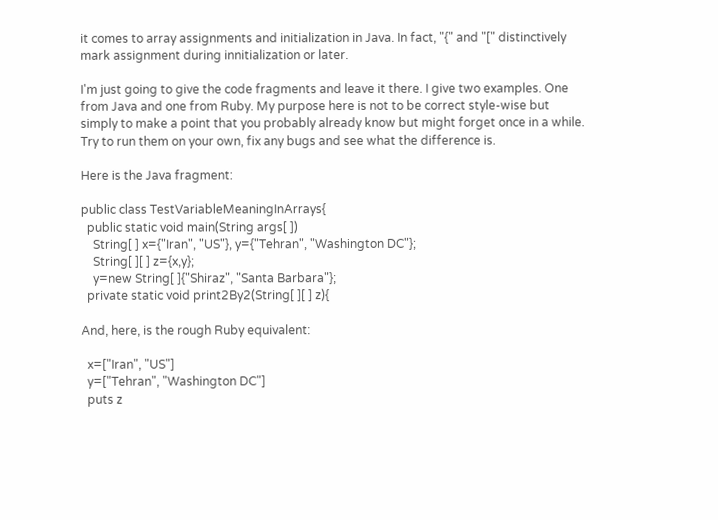it comes to array assignments and initialization in Java. In fact, "{" and "[" distinctively mark assignment during innitialization or later.

I'm just going to give the code fragments and leave it there. I give two examples. One from Java and one from Ruby. My purpose here is not to be correct style-wise but simply to make a point that you probably already know but might forget once in a while. Try to run them on your own, fix any bugs and see what the difference is.

Here is the Java fragment:

public class TestVariableMeaningInArrays{
  public static void main(String args[ ])
    String[ ] x={"Iran", "US"}, y={"Tehran", "Washington DC"};
    String[ ][ ] z={x,y};
    y=new String[ ]{"Shiraz", "Santa Barbara"};
  private static void print2By2(String[ ][ ] z){

And, here, is the rough Ruby equivalent:

  x=["Iran", "US"]
  y=["Tehran", "Washington DC"]
  puts z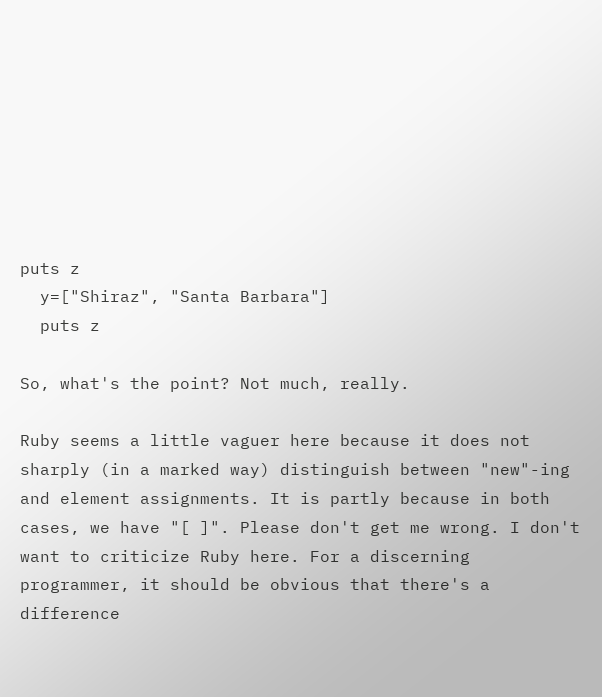puts z
  y=["Shiraz", "Santa Barbara"]
  puts z

So, what's the point? Not much, really.

Ruby seems a little vaguer here because it does not sharply (in a marked way) distinguish between "new"-ing and element assignments. It is partly because in both cases, we have "[ ]". Please don't get me wrong. I don't want to criticize Ruby here. For a discerning programmer, it should be obvious that there's a difference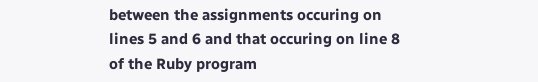between the assignments occuring on lines 5 and 6 and that occuring on line 8 of the Ruby program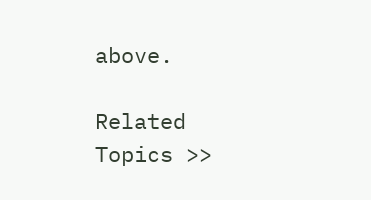above.

Related Topics >>